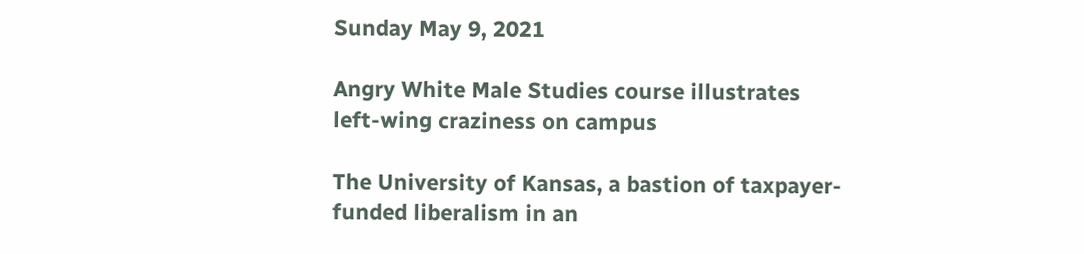Sunday May 9, 2021

Angry White Male Studies course illustrates left-wing craziness on campus

The University of Kansas, a bastion of taxpayer-funded liberalism in an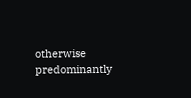otherwise predominantly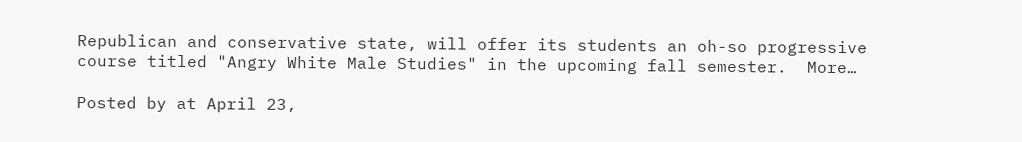Republican and conservative state, will offer its students an oh-so progressive course titled "Angry White Male Studies" in the upcoming fall semester.  More…

Posted by at April 23,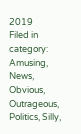2019
Filed in category: Amusing, News, Obvious, Outrageous, Politics, Silly,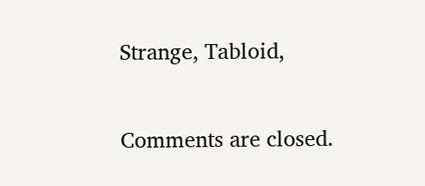Strange, Tabloid,

Comments are closed.